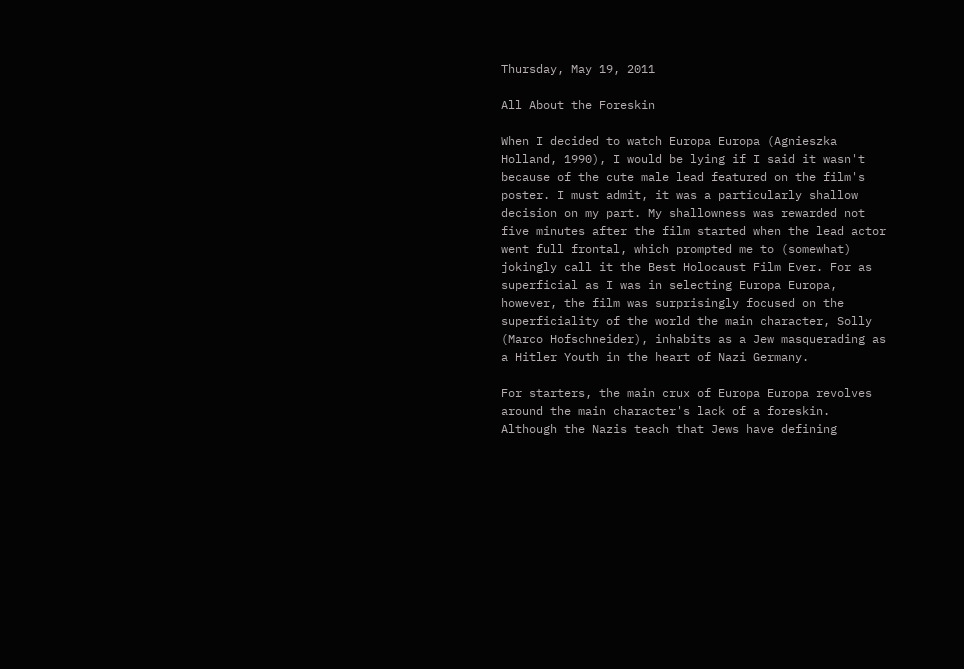Thursday, May 19, 2011

All About the Foreskin

When I decided to watch Europa Europa (Agnieszka Holland, 1990), I would be lying if I said it wasn't because of the cute male lead featured on the film's poster. I must admit, it was a particularly shallow decision on my part. My shallowness was rewarded not five minutes after the film started when the lead actor went full frontal, which prompted me to (somewhat) jokingly call it the Best Holocaust Film Ever. For as superficial as I was in selecting Europa Europa, however, the film was surprisingly focused on the superficiality of the world the main character, Solly (Marco Hofschneider), inhabits as a Jew masquerading as a Hitler Youth in the heart of Nazi Germany.

For starters, the main crux of Europa Europa revolves around the main character's lack of a foreskin. Although the Nazis teach that Jews have defining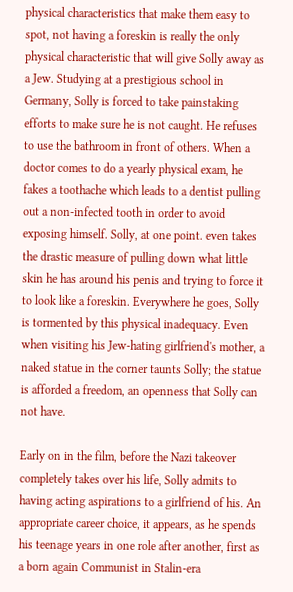physical characteristics that make them easy to spot, not having a foreskin is really the only physical characteristic that will give Solly away as a Jew. Studying at a prestigious school in Germany, Solly is forced to take painstaking efforts to make sure he is not caught. He refuses to use the bathroom in front of others. When a doctor comes to do a yearly physical exam, he fakes a toothache which leads to a dentist pulling out a non-infected tooth in order to avoid exposing himself. Solly, at one point. even takes the drastic measure of pulling down what little skin he has around his penis and trying to force it to look like a foreskin. Everywhere he goes, Solly is tormented by this physical inadequacy. Even when visiting his Jew-hating girlfriend's mother, a naked statue in the corner taunts Solly; the statue is afforded a freedom, an openness that Solly can not have.

Early on in the film, before the Nazi takeover completely takes over his life, Solly admits to having acting aspirations to a girlfriend of his. An appropriate career choice, it appears, as he spends his teenage years in one role after another, first as a born again Communist in Stalin-era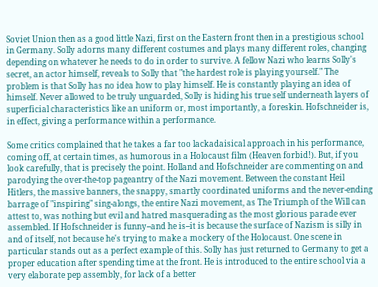Soviet Union then as a good little Nazi, first on the Eastern front then in a prestigious school in Germany. Solly adorns many different costumes and plays many different roles, changing depending on whatever he needs to do in order to survive. A fellow Nazi who learns Solly's secret, an actor himself, reveals to Solly that "the hardest role is playing yourself." The problem is that Solly has no idea how to play himself. He is constantly playing an idea of himself. Never allowed to be truly unguarded, Solly is hiding his true self underneath layers of superficial characteristics like an uniform or, most importantly, a foreskin. Hofschneider is, in effect, giving a performance within a performance.

Some critics complained that he takes a far too lackadaisical approach in his performance, coming off, at certain times, as humorous in a Holocaust film (Heaven forbid!). But, if you look carefully, that is precisely the point. Holland and Hofschneider are commenting on and parodying the over-the-top pageantry of the Nazi movement. Between the constant Heil Hitlers, the massive banners, the snappy, smartly coordinated uniforms and the never-ending barrage of "inspiring" sing-alongs, the entire Nazi movement, as The Triumph of the Will can attest to, was nothing but evil and hatred masquerading as the most glorious parade ever assembled. If Hofschneider is funny--and he is--it is because the surface of Nazism is silly in and of itself, not because he's trying to make a mockery of the Holocaust. One scene in particular stands out as a perfect example of this. Solly has just returned to Germany to get a proper education after spending time at the front. He is introduced to the entire school via a very elaborate pep assembly, for lack of a better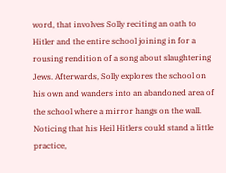word, that involves Solly reciting an oath to Hitler and the entire school joining in for a rousing rendition of a song about slaughtering Jews. Afterwards, Solly explores the school on his own and wanders into an abandoned area of the school where a mirror hangs on the wall. Noticing that his Heil Hitlers could stand a little practice,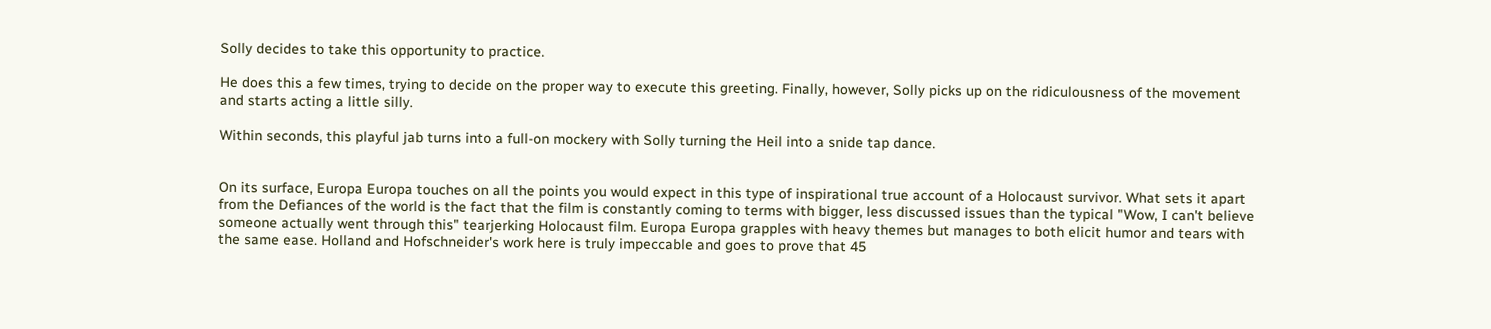Solly decides to take this opportunity to practice.

He does this a few times, trying to decide on the proper way to execute this greeting. Finally, however, Solly picks up on the ridiculousness of the movement and starts acting a little silly.

Within seconds, this playful jab turns into a full-on mockery with Solly turning the Heil into a snide tap dance.


On its surface, Europa Europa touches on all the points you would expect in this type of inspirational true account of a Holocaust survivor. What sets it apart from the Defiances of the world is the fact that the film is constantly coming to terms with bigger, less discussed issues than the typical "Wow, I can't believe someone actually went through this" tearjerking Holocaust film. Europa Europa grapples with heavy themes but manages to both elicit humor and tears with the same ease. Holland and Hofschneider's work here is truly impeccable and goes to prove that 45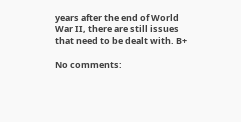years after the end of World War II, there are still issues that need to be dealt with. B+

No comments: